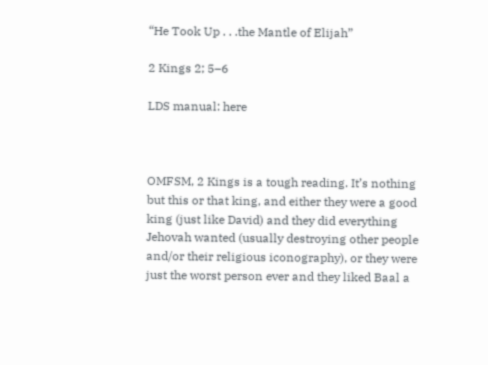“He Took Up . . .the Mantle of Elijah”

2 Kings 2; 5–6

LDS manual: here



OMFSM, 2 Kings is a tough reading. It’s nothing but this or that king, and either they were a good king (just like David) and they did everything Jehovah wanted (usually destroying other people and/or their religious iconography), or they were just the worst person ever and they liked Baal a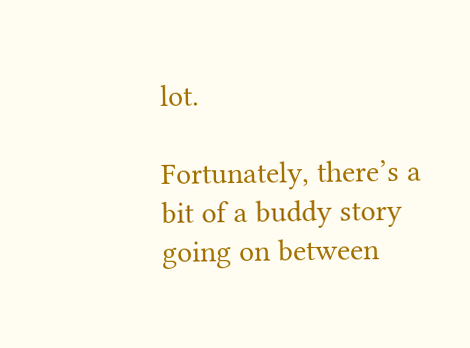lot.

Fortunately, there’s a bit of a buddy story going on between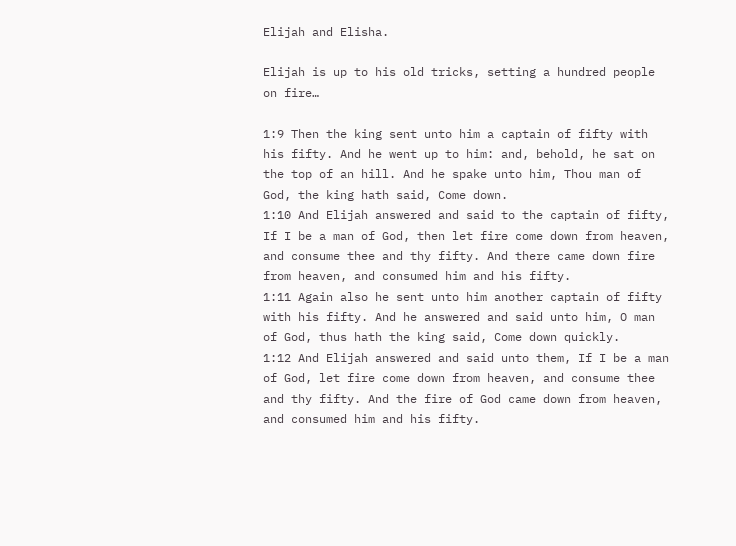Elijah and Elisha.

Elijah is up to his old tricks, setting a hundred people on fire…

1:9 Then the king sent unto him a captain of fifty with his fifty. And he went up to him: and, behold, he sat on the top of an hill. And he spake unto him, Thou man of God, the king hath said, Come down.
1:10 And Elijah answered and said to the captain of fifty, If I be a man of God, then let fire come down from heaven, and consume thee and thy fifty. And there came down fire from heaven, and consumed him and his fifty.
1:11 Again also he sent unto him another captain of fifty with his fifty. And he answered and said unto him, O man of God, thus hath the king said, Come down quickly.
1:12 And Elijah answered and said unto them, If I be a man of God, let fire come down from heaven, and consume thee and thy fifty. And the fire of God came down from heaven, and consumed him and his fifty.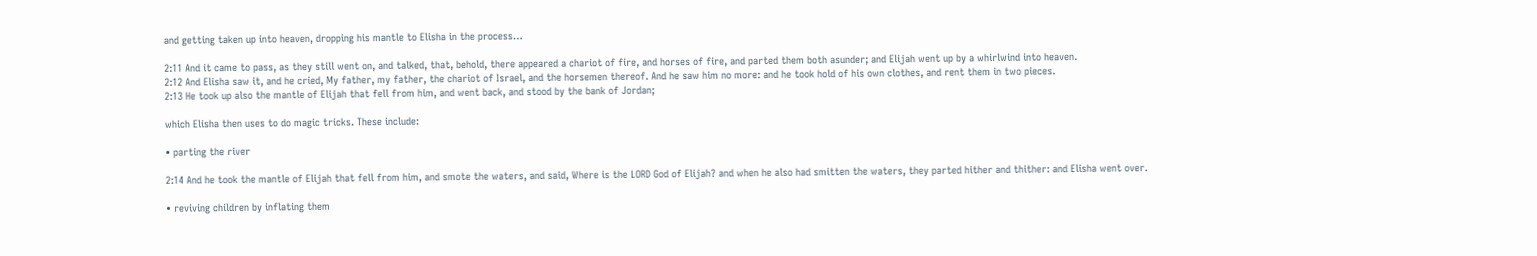and getting taken up into heaven, dropping his mantle to Elisha in the process…

2:11 And it came to pass, as they still went on, and talked, that, behold, there appeared a chariot of fire, and horses of fire, and parted them both asunder; and Elijah went up by a whirlwind into heaven.
2:12 And Elisha saw it, and he cried, My father, my father, the chariot of Israel, and the horsemen thereof. And he saw him no more: and he took hold of his own clothes, and rent them in two pieces.
2:13 He took up also the mantle of Elijah that fell from him, and went back, and stood by the bank of Jordan;

which Elisha then uses to do magic tricks. These include:

• parting the river

2:14 And he took the mantle of Elijah that fell from him, and smote the waters, and said, Where is the LORD God of Elijah? and when he also had smitten the waters, they parted hither and thither: and Elisha went over.

• reviving children by inflating them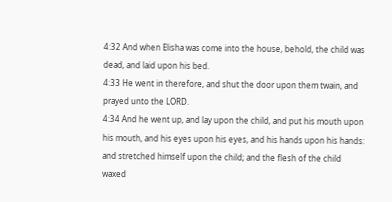4:32 And when Elisha was come into the house, behold, the child was dead, and laid upon his bed.
4:33 He went in therefore, and shut the door upon them twain, and prayed unto the LORD.
4:34 And he went up, and lay upon the child, and put his mouth upon his mouth, and his eyes upon his eyes, and his hands upon his hands: and stretched himself upon the child; and the flesh of the child waxed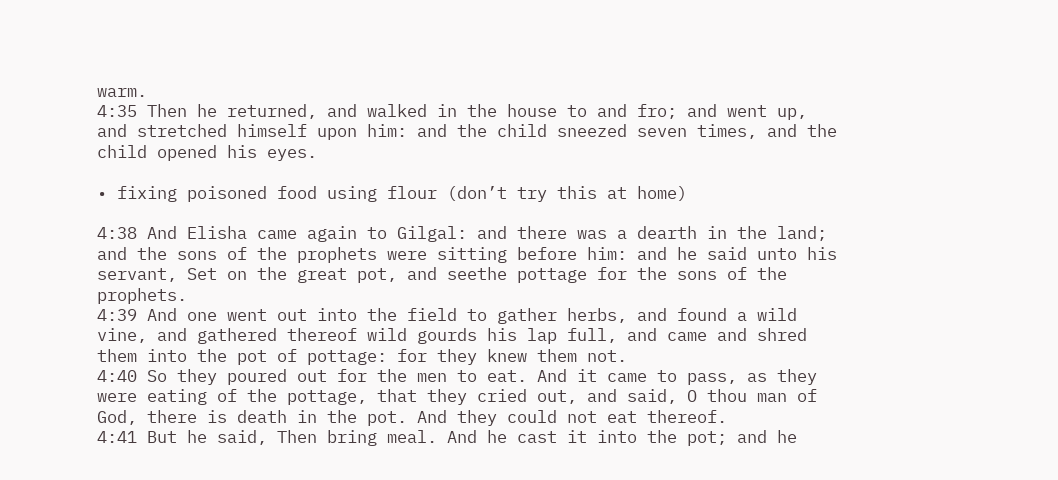warm.
4:35 Then he returned, and walked in the house to and fro; and went up, and stretched himself upon him: and the child sneezed seven times, and the child opened his eyes.

• fixing poisoned food using flour (don’t try this at home)

4:38 And Elisha came again to Gilgal: and there was a dearth in the land; and the sons of the prophets were sitting before him: and he said unto his servant, Set on the great pot, and seethe pottage for the sons of the prophets.
4:39 And one went out into the field to gather herbs, and found a wild vine, and gathered thereof wild gourds his lap full, and came and shred them into the pot of pottage: for they knew them not.
4:40 So they poured out for the men to eat. And it came to pass, as they were eating of the pottage, that they cried out, and said, O thou man of God, there is death in the pot. And they could not eat thereof.
4:41 But he said, Then bring meal. And he cast it into the pot; and he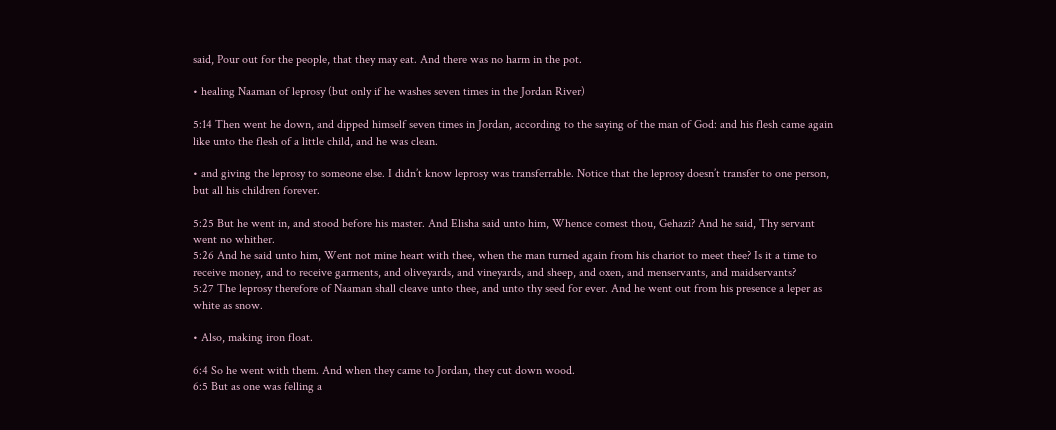said, Pour out for the people, that they may eat. And there was no harm in the pot.

• healing Naaman of leprosy (but only if he washes seven times in the Jordan River)

5:14 Then went he down, and dipped himself seven times in Jordan, according to the saying of the man of God: and his flesh came again like unto the flesh of a little child, and he was clean.

• and giving the leprosy to someone else. I didn’t know leprosy was transferrable. Notice that the leprosy doesn’t transfer to one person, but all his children forever.

5:25 But he went in, and stood before his master. And Elisha said unto him, Whence comest thou, Gehazi? And he said, Thy servant went no whither.
5:26 And he said unto him, Went not mine heart with thee, when the man turned again from his chariot to meet thee? Is it a time to receive money, and to receive garments, and oliveyards, and vineyards, and sheep, and oxen, and menservants, and maidservants?
5:27 The leprosy therefore of Naaman shall cleave unto thee, and unto thy seed for ever. And he went out from his presence a leper as white as snow.

• Also, making iron float.

6:4 So he went with them. And when they came to Jordan, they cut down wood.
6:5 But as one was felling a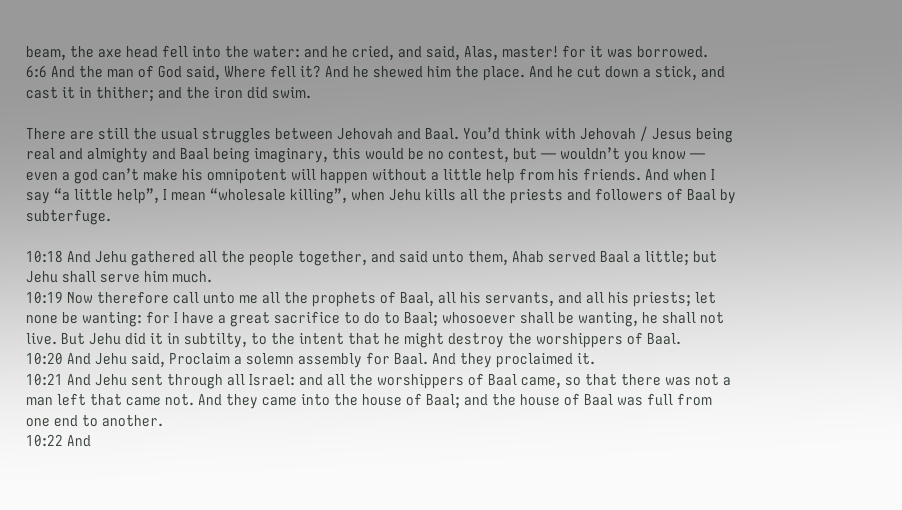beam, the axe head fell into the water: and he cried, and said, Alas, master! for it was borrowed.
6:6 And the man of God said, Where fell it? And he shewed him the place. And he cut down a stick, and cast it in thither; and the iron did swim.

There are still the usual struggles between Jehovah and Baal. You’d think with Jehovah / Jesus being real and almighty and Baal being imaginary, this would be no contest, but — wouldn’t you know — even a god can’t make his omnipotent will happen without a little help from his friends. And when I say “a little help”, I mean “wholesale killing”, when Jehu kills all the priests and followers of Baal by subterfuge.

10:18 And Jehu gathered all the people together, and said unto them, Ahab served Baal a little; but Jehu shall serve him much.
10:19 Now therefore call unto me all the prophets of Baal, all his servants, and all his priests; let none be wanting: for I have a great sacrifice to do to Baal; whosoever shall be wanting, he shall not live. But Jehu did it in subtilty, to the intent that he might destroy the worshippers of Baal.
10:20 And Jehu said, Proclaim a solemn assembly for Baal. And they proclaimed it.
10:21 And Jehu sent through all Israel: and all the worshippers of Baal came, so that there was not a man left that came not. And they came into the house of Baal; and the house of Baal was full from one end to another.
10:22 And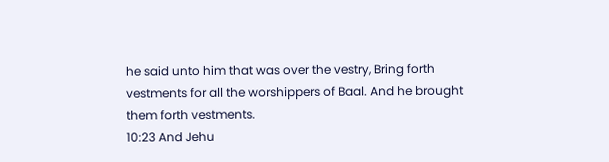he said unto him that was over the vestry, Bring forth vestments for all the worshippers of Baal. And he brought them forth vestments.
10:23 And Jehu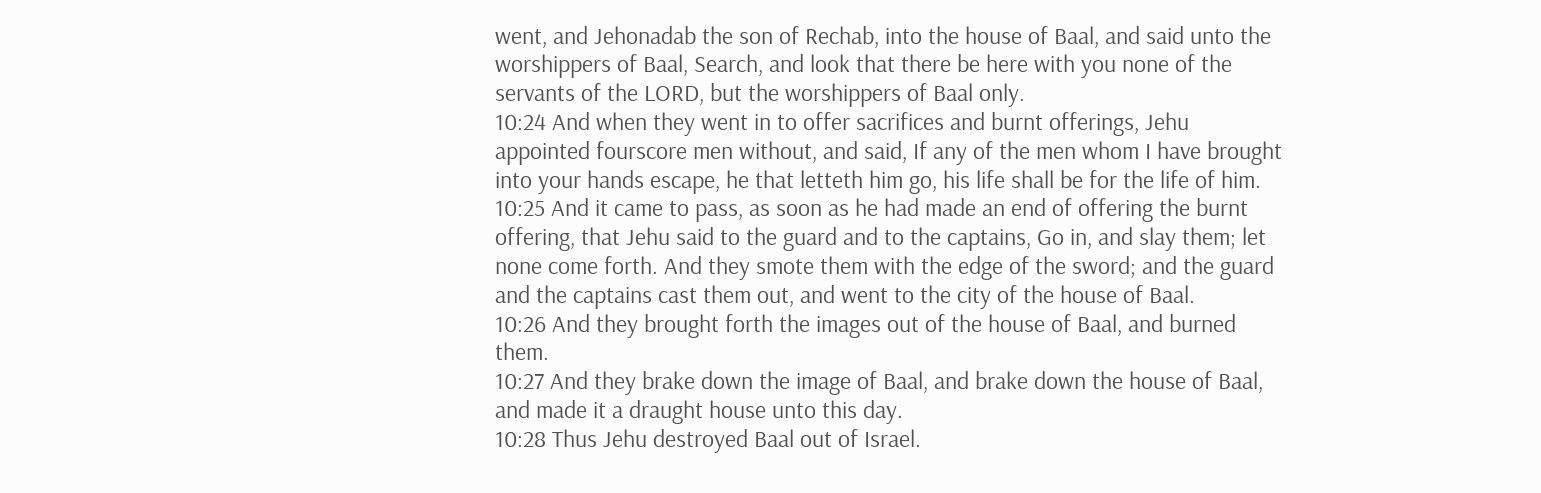went, and Jehonadab the son of Rechab, into the house of Baal, and said unto the worshippers of Baal, Search, and look that there be here with you none of the servants of the LORD, but the worshippers of Baal only.
10:24 And when they went in to offer sacrifices and burnt offerings, Jehu appointed fourscore men without, and said, If any of the men whom I have brought into your hands escape, he that letteth him go, his life shall be for the life of him.
10:25 And it came to pass, as soon as he had made an end of offering the burnt offering, that Jehu said to the guard and to the captains, Go in, and slay them; let none come forth. And they smote them with the edge of the sword; and the guard and the captains cast them out, and went to the city of the house of Baal.
10:26 And they brought forth the images out of the house of Baal, and burned them.
10:27 And they brake down the image of Baal, and brake down the house of Baal, and made it a draught house unto this day.
10:28 Thus Jehu destroyed Baal out of Israel.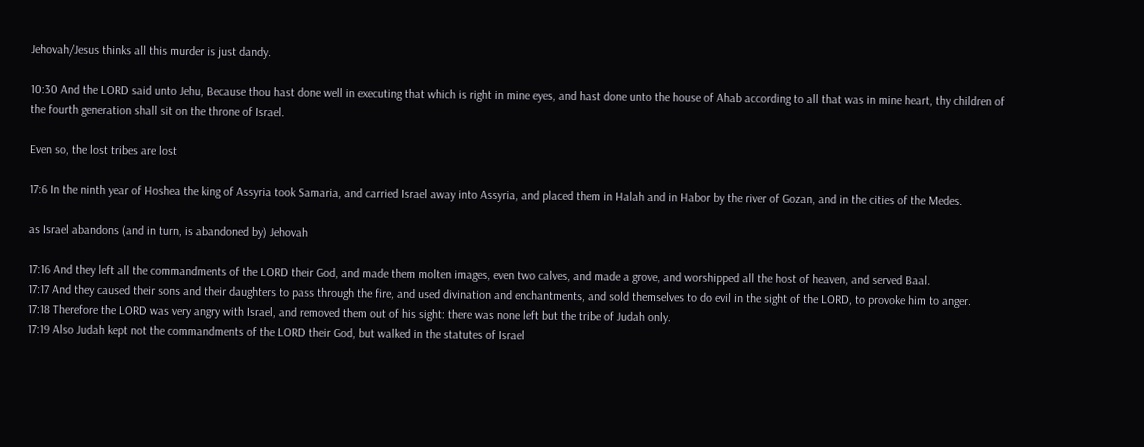Jehovah/Jesus thinks all this murder is just dandy.

10:30 And the LORD said unto Jehu, Because thou hast done well in executing that which is right in mine eyes, and hast done unto the house of Ahab according to all that was in mine heart, thy children of the fourth generation shall sit on the throne of Israel.

Even so, the lost tribes are lost

17:6 In the ninth year of Hoshea the king of Assyria took Samaria, and carried Israel away into Assyria, and placed them in Halah and in Habor by the river of Gozan, and in the cities of the Medes.

as Israel abandons (and in turn, is abandoned by) Jehovah

17:16 And they left all the commandments of the LORD their God, and made them molten images, even two calves, and made a grove, and worshipped all the host of heaven, and served Baal.
17:17 And they caused their sons and their daughters to pass through the fire, and used divination and enchantments, and sold themselves to do evil in the sight of the LORD, to provoke him to anger.
17:18 Therefore the LORD was very angry with Israel, and removed them out of his sight: there was none left but the tribe of Judah only.
17:19 Also Judah kept not the commandments of the LORD their God, but walked in the statutes of Israel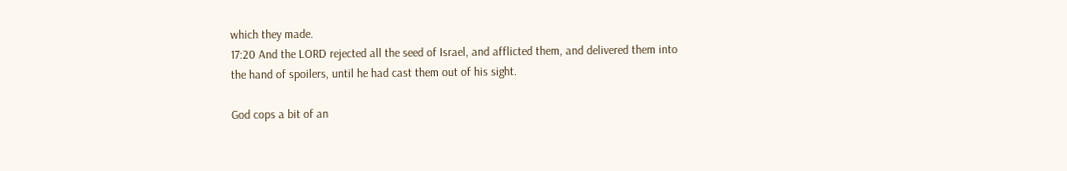which they made.
17:20 And the LORD rejected all the seed of Israel, and afflicted them, and delivered them into the hand of spoilers, until he had cast them out of his sight.

God cops a bit of an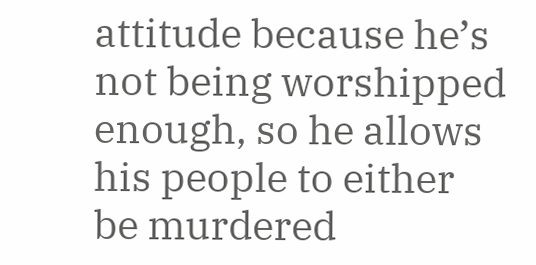attitude because he’s not being worshipped enough, so he allows his people to either be murdered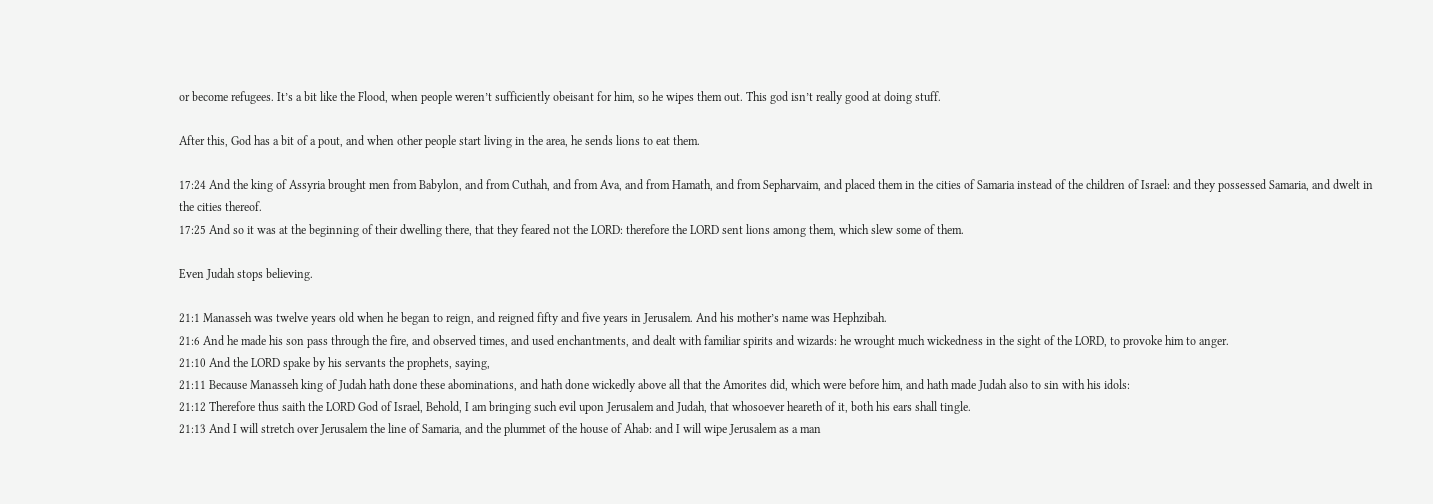or become refugees. It’s a bit like the Flood, when people weren’t sufficiently obeisant for him, so he wipes them out. This god isn’t really good at doing stuff.

After this, God has a bit of a pout, and when other people start living in the area, he sends lions to eat them.

17:24 And the king of Assyria brought men from Babylon, and from Cuthah, and from Ava, and from Hamath, and from Sepharvaim, and placed them in the cities of Samaria instead of the children of Israel: and they possessed Samaria, and dwelt in the cities thereof.
17:25 And so it was at the beginning of their dwelling there, that they feared not the LORD: therefore the LORD sent lions among them, which slew some of them.

Even Judah stops believing.

21:1 Manasseh was twelve years old when he began to reign, and reigned fifty and five years in Jerusalem. And his mother’s name was Hephzibah.
21:6 And he made his son pass through the fire, and observed times, and used enchantments, and dealt with familiar spirits and wizards: he wrought much wickedness in the sight of the LORD, to provoke him to anger.
21:10 And the LORD spake by his servants the prophets, saying,
21:11 Because Manasseh king of Judah hath done these abominations, and hath done wickedly above all that the Amorites did, which were before him, and hath made Judah also to sin with his idols:
21:12 Therefore thus saith the LORD God of Israel, Behold, I am bringing such evil upon Jerusalem and Judah, that whosoever heareth of it, both his ears shall tingle.
21:13 And I will stretch over Jerusalem the line of Samaria, and the plummet of the house of Ahab: and I will wipe Jerusalem as a man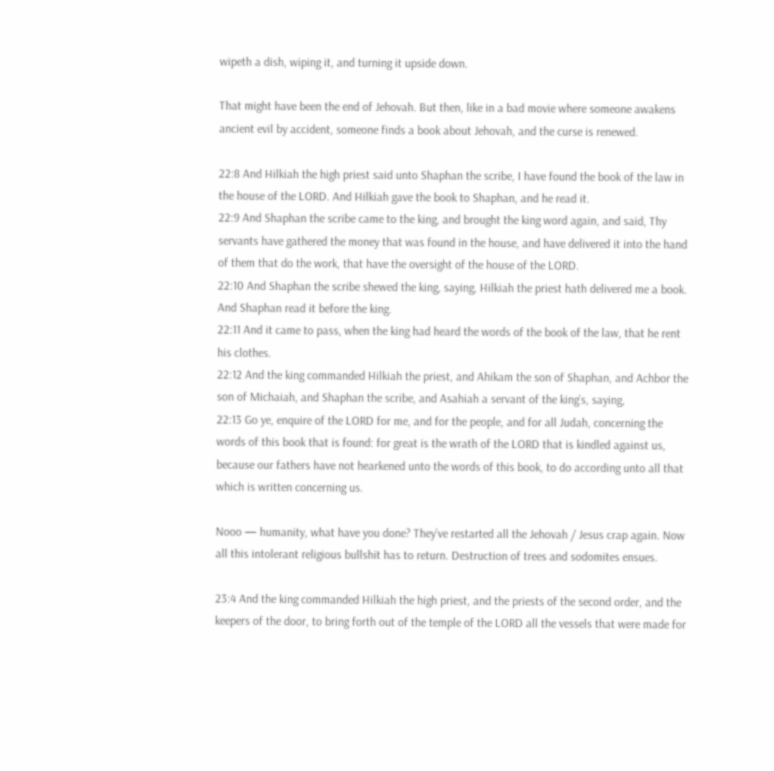wipeth a dish, wiping it, and turning it upside down.

That might have been the end of Jehovah. But then, like in a bad movie where someone awakens ancient evil by accident, someone finds a book about Jehovah, and the curse is renewed.

22:8 And Hilkiah the high priest said unto Shaphan the scribe, I have found the book of the law in the house of the LORD. And Hilkiah gave the book to Shaphan, and he read it.
22:9 And Shaphan the scribe came to the king, and brought the king word again, and said, Thy servants have gathered the money that was found in the house, and have delivered it into the hand of them that do the work, that have the oversight of the house of the LORD.
22:10 And Shaphan the scribe shewed the king, saying, Hilkiah the priest hath delivered me a book. And Shaphan read it before the king.
22:11 And it came to pass, when the king had heard the words of the book of the law, that he rent his clothes.
22:12 And the king commanded Hilkiah the priest, and Ahikam the son of Shaphan, and Achbor the son of Michaiah, and Shaphan the scribe, and Asahiah a servant of the king’s, saying,
22:13 Go ye, enquire of the LORD for me, and for the people, and for all Judah, concerning the words of this book that is found: for great is the wrath of the LORD that is kindled against us, because our fathers have not hearkened unto the words of this book, to do according unto all that which is written concerning us.

Nooo — humanity, what have you done? They’ve restarted all the Jehovah / Jesus crap again. Now all this intolerant religious bullshit has to return. Destruction of trees and sodomites ensues.

23:4 And the king commanded Hilkiah the high priest, and the priests of the second order, and the keepers of the door, to bring forth out of the temple of the LORD all the vessels that were made for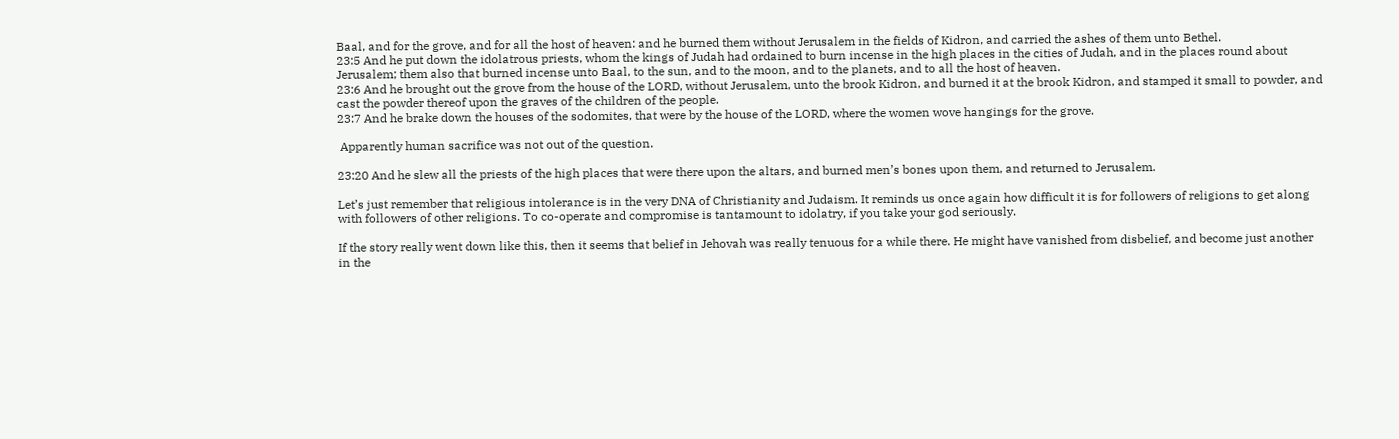Baal, and for the grove, and for all the host of heaven: and he burned them without Jerusalem in the fields of Kidron, and carried the ashes of them unto Bethel.
23:5 And he put down the idolatrous priests, whom the kings of Judah had ordained to burn incense in the high places in the cities of Judah, and in the places round about Jerusalem; them also that burned incense unto Baal, to the sun, and to the moon, and to the planets, and to all the host of heaven.
23:6 And he brought out the grove from the house of the LORD, without Jerusalem, unto the brook Kidron, and burned it at the brook Kidron, and stamped it small to powder, and cast the powder thereof upon the graves of the children of the people.
23:7 And he brake down the houses of the sodomites, that were by the house of the LORD, where the women wove hangings for the grove.

 Apparently human sacrifice was not out of the question.

23:20 And he slew all the priests of the high places that were there upon the altars, and burned men’s bones upon them, and returned to Jerusalem.

Let’s just remember that religious intolerance is in the very DNA of Christianity and Judaism. It reminds us once again how difficult it is for followers of religions to get along with followers of other religions. To co-operate and compromise is tantamount to idolatry, if you take your god seriously.

If the story really went down like this, then it seems that belief in Jehovah was really tenuous for a while there. He might have vanished from disbelief, and become just another in the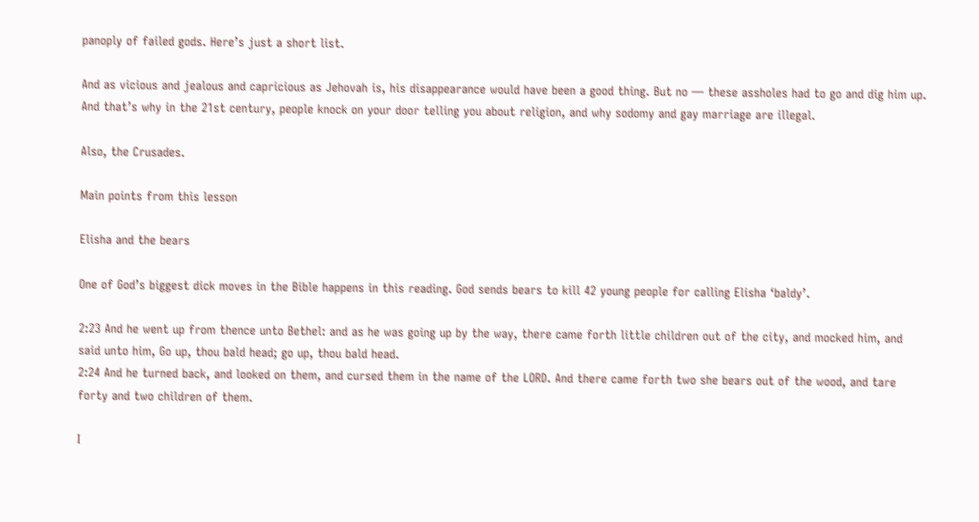panoply of failed gods. Here’s just a short list.

And as vicious and jealous and capricious as Jehovah is, his disappearance would have been a good thing. But no — these assholes had to go and dig him up. And that’s why in the 21st century, people knock on your door telling you about religion, and why sodomy and gay marriage are illegal.

Also, the Crusades.

Main points from this lesson

Elisha and the bears

One of God’s biggest dick moves in the Bible happens in this reading. God sends bears to kill 42 young people for calling Elisha ‘baldy’.

2:23 And he went up from thence unto Bethel: and as he was going up by the way, there came forth little children out of the city, and mocked him, and said unto him, Go up, thou bald head; go up, thou bald head.
2:24 And he turned back, and looked on them, and cursed them in the name of the LORD. And there came forth two she bears out of the wood, and tare forty and two children of them.

I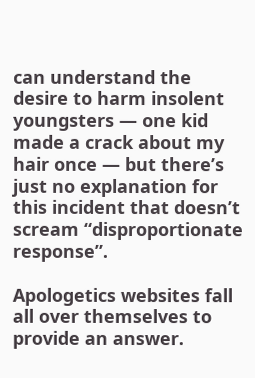can understand the desire to harm insolent youngsters — one kid made a crack about my hair once — but there’s just no explanation for this incident that doesn’t scream “disproportionate response”.

Apologetics websites fall all over themselves to provide an answer.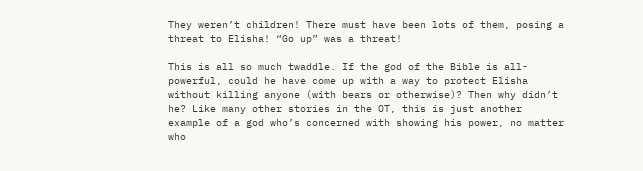They weren’t children! There must have been lots of them, posing a threat to Elisha! “Go up” was a threat!

This is all so much twaddle. If the god of the Bible is all-powerful, could he have come up with a way to protect Elisha without killing anyone (with bears or otherwise)? Then why didn’t he? Like many other stories in the OT, this is just another example of a god who’s concerned with showing his power, no matter who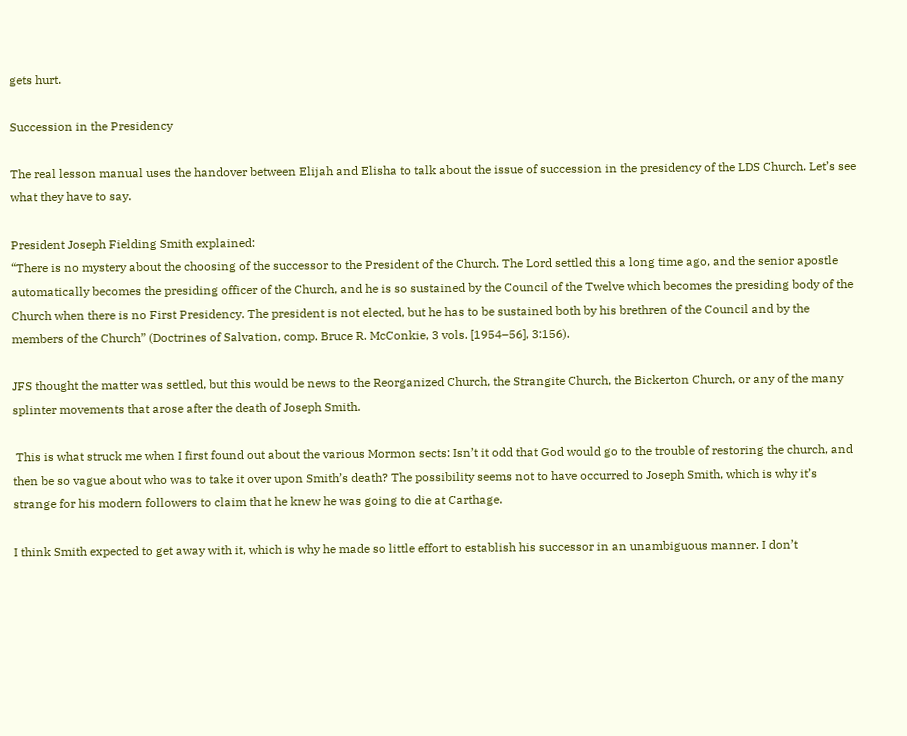gets hurt.

Succession in the Presidency

The real lesson manual uses the handover between Elijah and Elisha to talk about the issue of succession in the presidency of the LDS Church. Let’s see what they have to say.

President Joseph Fielding Smith explained:
“There is no mystery about the choosing of the successor to the President of the Church. The Lord settled this a long time ago, and the senior apostle automatically becomes the presiding officer of the Church, and he is so sustained by the Council of the Twelve which becomes the presiding body of the Church when there is no First Presidency. The president is not elected, but he has to be sustained both by his brethren of the Council and by the members of the Church” (Doctrines of Salvation, comp. Bruce R. McConkie, 3 vols. [1954–56], 3:156).

JFS thought the matter was settled, but this would be news to the Reorganized Church, the Strangite Church, the Bickerton Church, or any of the many splinter movements that arose after the death of Joseph Smith.

 This is what struck me when I first found out about the various Mormon sects: Isn’t it odd that God would go to the trouble of restoring the church, and then be so vague about who was to take it over upon Smith’s death? The possibility seems not to have occurred to Joseph Smith, which is why it’s strange for his modern followers to claim that he knew he was going to die at Carthage.

I think Smith expected to get away with it, which is why he made so little effort to establish his successor in an unambiguous manner. I don’t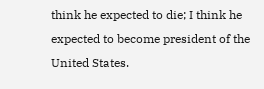think he expected to die; I think he expected to become president of the United States.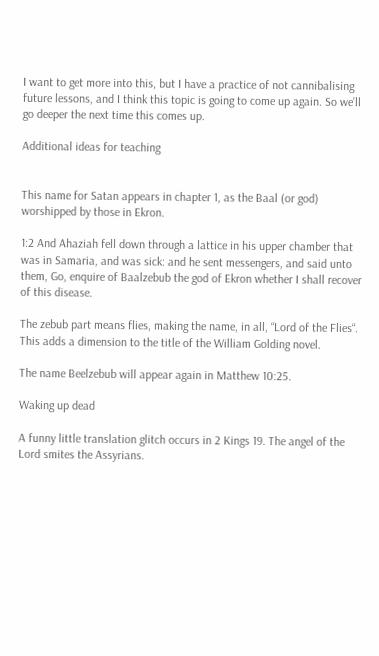I want to get more into this, but I have a practice of not cannibalising future lessons, and I think this topic is going to come up again. So we’ll go deeper the next time this comes up.

Additional ideas for teaching


This name for Satan appears in chapter 1, as the Baal (or god) worshipped by those in Ekron.

1:2 And Ahaziah fell down through a lattice in his upper chamber that was in Samaria, and was sick: and he sent messengers, and said unto them, Go, enquire of Baalzebub the god of Ekron whether I shall recover of this disease.

The zebub part means flies, making the name, in all, “Lord of the Flies“. This adds a dimension to the title of the William Golding novel.

The name Beelzebub will appear again in Matthew 10:25.

Waking up dead

A funny little translation glitch occurs in 2 Kings 19. The angel of the Lord smites the Assyrians.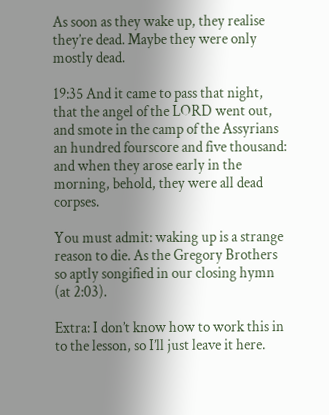As soon as they wake up, they realise they’re dead. Maybe they were only mostly dead.

19:35 And it came to pass that night, that the angel of the LORD went out, and smote in the camp of the Assyrians an hundred fourscore and five thousand: and when they arose early in the morning, behold, they were all dead corpses.

You must admit: waking up is a strange reason to die. As the Gregory Brothers so aptly songified in our closing hymn (at 2:03).

Extra: I don’t know how to work this in to the lesson, so I’ll just leave it here.